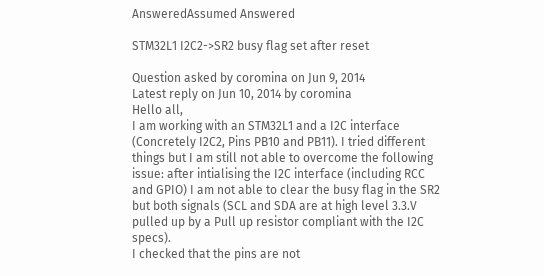AnsweredAssumed Answered

STM32L1 I2C2->SR2 busy flag set after reset

Question asked by coromina on Jun 9, 2014
Latest reply on Jun 10, 2014 by coromina
Hello all,
I am working with an STM32L1 and a I2C interface (Concretely I2C2, Pins PB10 and PB11). I tried different things but I am still not able to overcome the following issue: after intialising the I2C interface (including RCC and GPIO) I am not able to clear the busy flag in the SR2 but both signals (SCL and SDA are at high level 3.3.V pulled up by a Pull up resistor compliant with the I2C specs).
I checked that the pins are not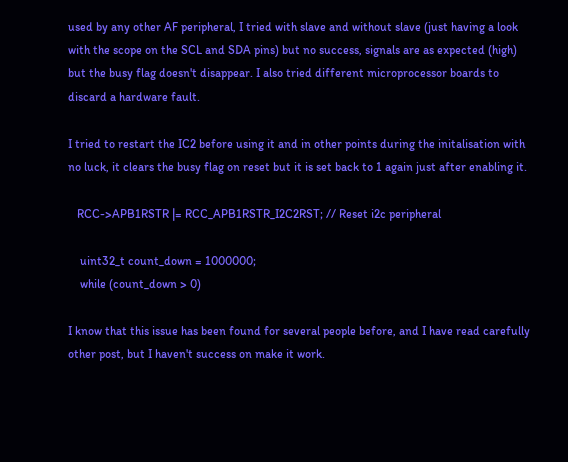used by any other AF peripheral, I tried with slave and without slave (just having a look with the scope on the SCL and SDA pins) but no success, signals are as expected (high) but the busy flag doesn't disappear. I also tried different microprocessor boards to discard a hardware fault.

I tried to restart the IC2 before using it and in other points during the initalisation with no luck, it clears the busy flag on reset but it is set back to 1 again just after enabling it.

   RCC->APB1RSTR |= RCC_APB1RSTR_I2C2RST; // Reset i2c peripheral

    uint32_t count_down = 1000000;
    while (count_down > 0)

I know that this issue has been found for several people before, and I have read carefully other post, but I haven't success on make it work.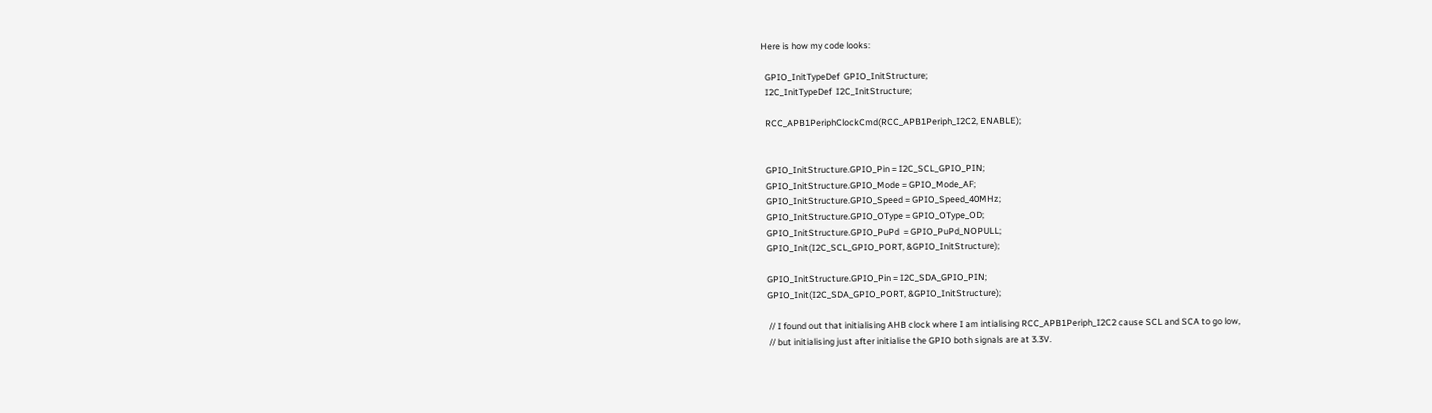Here is how my code looks:

  GPIO_InitTypeDef  GPIO_InitStructure;
  I2C_InitTypeDef  I2C_InitStructure;

  RCC_APB1PeriphClockCmd(RCC_APB1Periph_I2C2, ENABLE);


  GPIO_InitStructure.GPIO_Pin = I2C_SCL_GPIO_PIN;
  GPIO_InitStructure.GPIO_Mode = GPIO_Mode_AF;
  GPIO_InitStructure.GPIO_Speed = GPIO_Speed_40MHz;
  GPIO_InitStructure.GPIO_OType = GPIO_OType_OD;
  GPIO_InitStructure.GPIO_PuPd  = GPIO_PuPd_NOPULL;
  GPIO_Init(I2C_SCL_GPIO_PORT, &GPIO_InitStructure);

  GPIO_InitStructure.GPIO_Pin = I2C_SDA_GPIO_PIN;
  GPIO_Init(I2C_SDA_GPIO_PORT, &GPIO_InitStructure);

   // I found out that initialising AHB clock where I am intialising RCC_APB1Periph_I2C2 cause SCL and SCA to go low,
   // but initialising just after initialise the GPIO both signals are at 3.3V.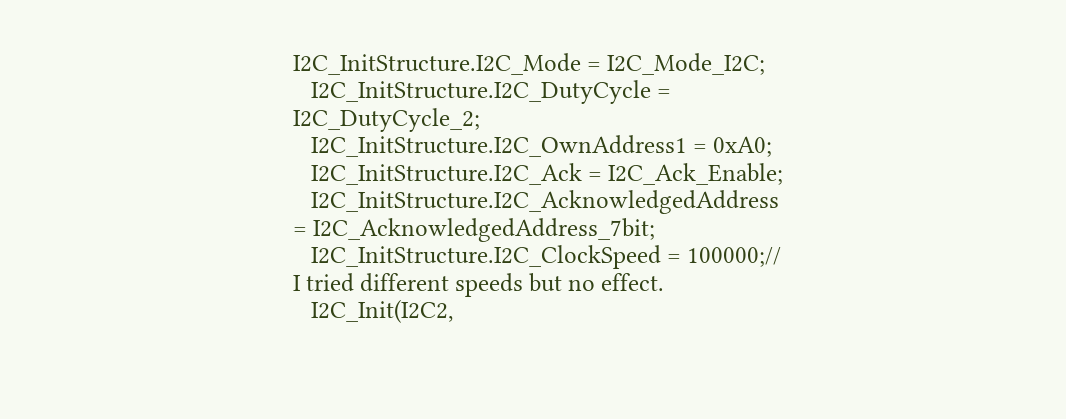I2C_InitStructure.I2C_Mode = I2C_Mode_I2C;
   I2C_InitStructure.I2C_DutyCycle = I2C_DutyCycle_2;
   I2C_InitStructure.I2C_OwnAddress1 = 0xA0;
   I2C_InitStructure.I2C_Ack = I2C_Ack_Enable;
   I2C_InitStructure.I2C_AcknowledgedAddress = I2C_AcknowledgedAddress_7bit;
   I2C_InitStructure.I2C_ClockSpeed = 100000;// I tried different speeds but no effect.
   I2C_Init(I2C2,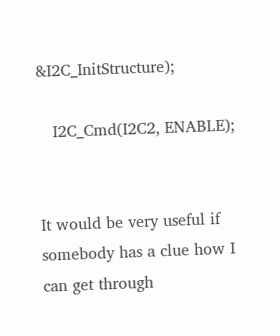&I2C_InitStructure);

   I2C_Cmd(I2C2, ENABLE);


It would be very useful if somebody has a clue how I can get through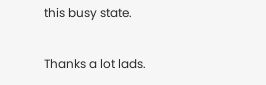this busy state.

Thanks a lot lads.